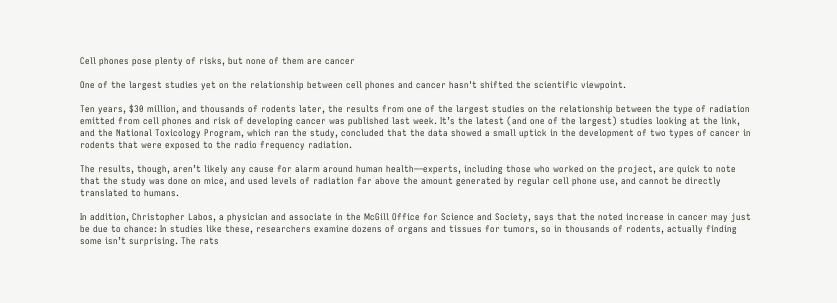Cell phones pose plenty of risks, but none of them are cancer

One of the largest studies yet on the relationship between cell phones and cancer hasn't shifted the scientific viewpoint.

Ten years, $30 million, and thousands of rodents later, the results from one of the largest studies on the relationship between the type of radiation emitted from cell phones and risk of developing cancer was published last week. It’s the latest (and one of the largest) studies looking at the link, and the National Toxicology Program, which ran the study, concluded that the data showed a small uptick in the development of two types of cancer in rodents that were exposed to the radio frequency radiation.

The results, though, aren’t likely any cause for alarm around human health—experts, including those who worked on the project, are quick to note that the study was done on mice, and used levels of radiation far above the amount generated by regular cell phone use, and cannot be directly translated to humans.

In addition, Christopher Labos, a physician and associate in the McGill Office for Science and Society, says that the noted increase in cancer may just be due to chance: In studies like these, researchers examine dozens of organs and tissues for tumors, so in thousands of rodents, actually finding some isn’t surprising. The rats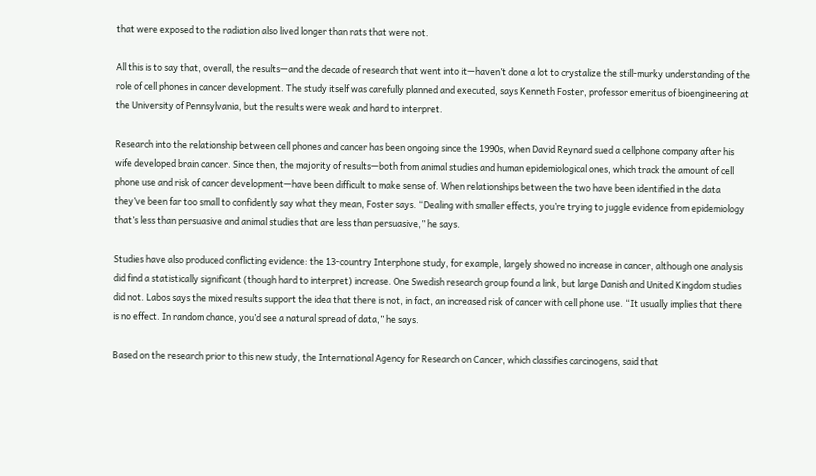that were exposed to the radiation also lived longer than rats that were not.

All this is to say that, overall, the results—and the decade of research that went into it—haven’t done a lot to crystalize the still-murky understanding of the role of cell phones in cancer development. The study itself was carefully planned and executed, says Kenneth Foster, professor emeritus of bioengineering at the University of Pennsylvania, but the results were weak and hard to interpret.

Research into the relationship between cell phones and cancer has been ongoing since the 1990s, when David Reynard sued a cellphone company after his wife developed brain cancer. Since then, the majority of results—both from animal studies and human epidemiological ones, which track the amount of cell phone use and risk of cancer development—have been difficult to make sense of. When relationships between the two have been identified in the data they’ve been far too small to confidently say what they mean, Foster says. “Dealing with smaller effects, you’re trying to juggle evidence from epidemiology that’s less than persuasive and animal studies that are less than persuasive,” he says.

Studies have also produced conflicting evidence: the 13-country Interphone study, for example, largely showed no increase in cancer, although one analysis did find a statistically significant (though hard to interpret) increase. One Swedish research group found a link, but large Danish and United Kingdom studies did not. Labos says the mixed results support the idea that there is not, in fact, an increased risk of cancer with cell phone use. “It usually implies that there is no effect. In random chance, you’d see a natural spread of data,” he says.

Based on the research prior to this new study, the International Agency for Research on Cancer, which classifies carcinogens, said that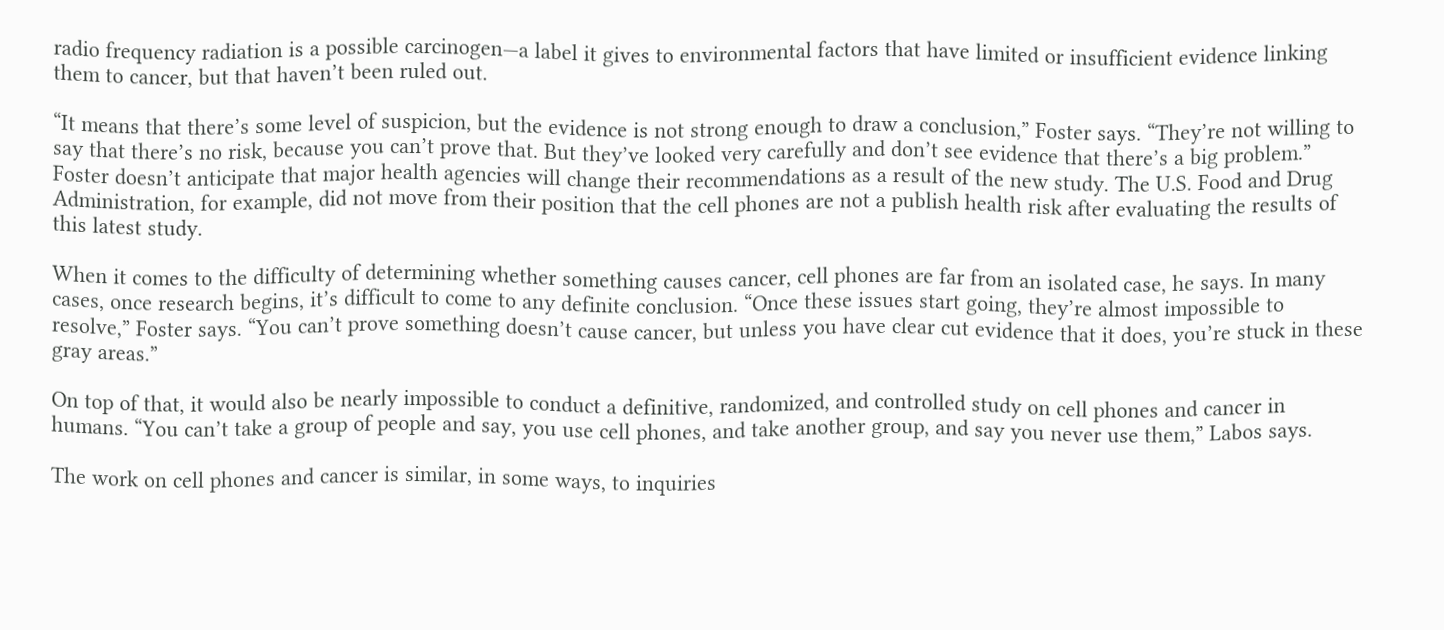radio frequency radiation is a possible carcinogen—a label it gives to environmental factors that have limited or insufficient evidence linking them to cancer, but that haven’t been ruled out.

“It means that there’s some level of suspicion, but the evidence is not strong enough to draw a conclusion,” Foster says. “They’re not willing to say that there’s no risk, because you can’t prove that. But they’ve looked very carefully and don’t see evidence that there’s a big problem.” Foster doesn’t anticipate that major health agencies will change their recommendations as a result of the new study. The U.S. Food and Drug Administration, for example, did not move from their position that the cell phones are not a publish health risk after evaluating the results of this latest study.

When it comes to the difficulty of determining whether something causes cancer, cell phones are far from an isolated case, he says. In many cases, once research begins, it’s difficult to come to any definite conclusion. “Once these issues start going, they’re almost impossible to resolve,” Foster says. “You can’t prove something doesn’t cause cancer, but unless you have clear cut evidence that it does, you’re stuck in these gray areas.”

On top of that, it would also be nearly impossible to conduct a definitive, randomized, and controlled study on cell phones and cancer in humans. “You can’t take a group of people and say, you use cell phones, and take another group, and say you never use them,” Labos says.

The work on cell phones and cancer is similar, in some ways, to inquiries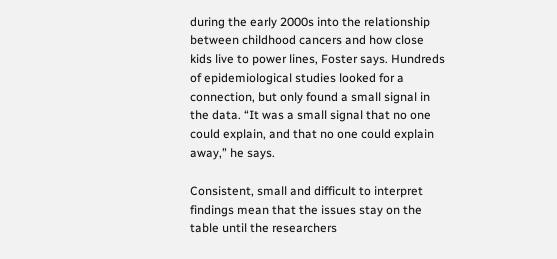during the early 2000s into the relationship between childhood cancers and how close kids live to power lines, Foster says. Hundreds of epidemiological studies looked for a connection, but only found a small signal in the data. “It was a small signal that no one could explain, and that no one could explain away,” he says.

Consistent, small and difficult to interpret findings mean that the issues stay on the table until the researchers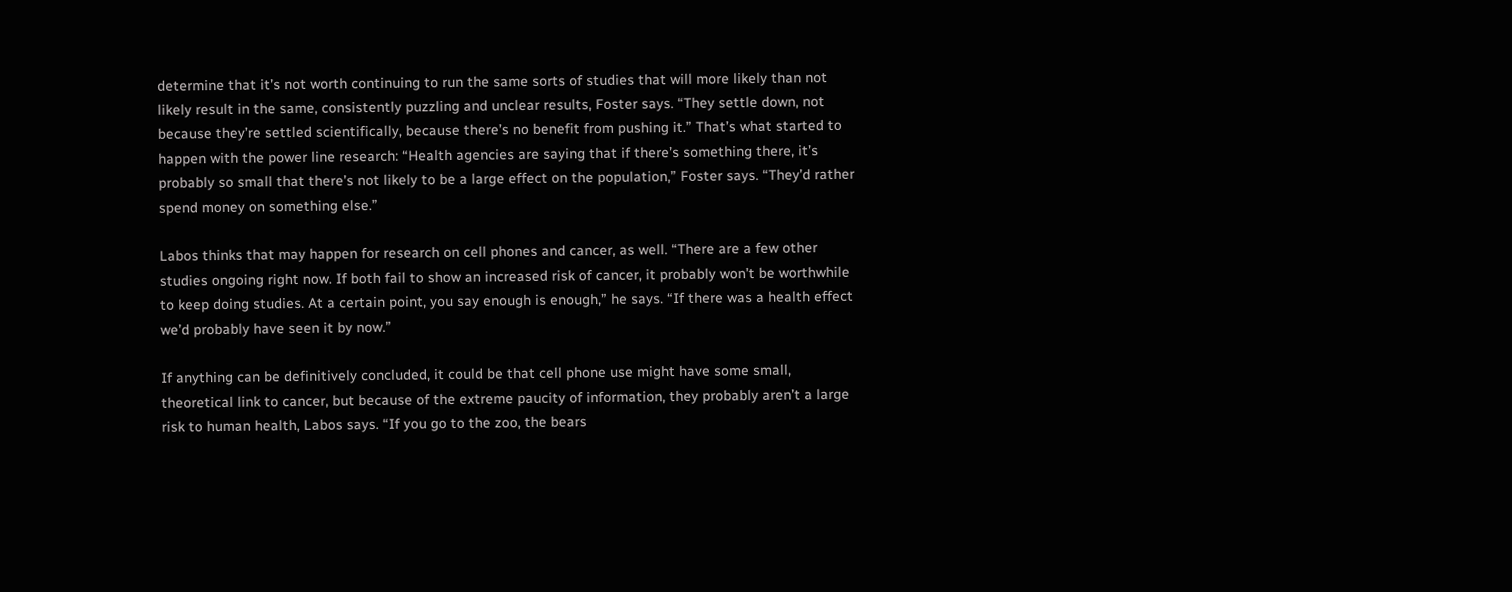determine that it’s not worth continuing to run the same sorts of studies that will more likely than not likely result in the same, consistently puzzling and unclear results, Foster says. “They settle down, not because they’re settled scientifically, because there’s no benefit from pushing it.” That’s what started to happen with the power line research: “Health agencies are saying that if there’s something there, it’s probably so small that there’s not likely to be a large effect on the population,” Foster says. “They’d rather spend money on something else.”

Labos thinks that may happen for research on cell phones and cancer, as well. “There are a few other studies ongoing right now. If both fail to show an increased risk of cancer, it probably won’t be worthwhile to keep doing studies. At a certain point, you say enough is enough,” he says. “If there was a health effect we’d probably have seen it by now.”

If anything can be definitively concluded, it could be that cell phone use might have some small, theoretical link to cancer, but because of the extreme paucity of information, they probably aren’t a large risk to human health, Labos says. “If you go to the zoo, the bears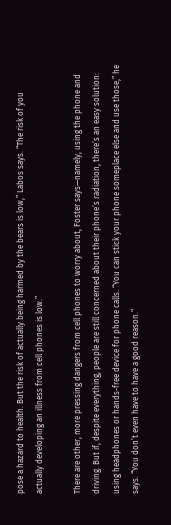pose a hazard to health. But the risk of actually being harmed by the bears is low,” Labos says. “The risk of you actually developing an illness from cell phones is low.”

There are other, more pressing dangers from cell phones to worry about, Foster says—namely, using the phone and driving. But if, despite everything, people are still concerned about their phone’s radiation, there’s an easy solution: using headphones or hands-free device for phone calls. “You can stick your phone someplace else and use those,” he says. “You don’t even have to have a good reason.”